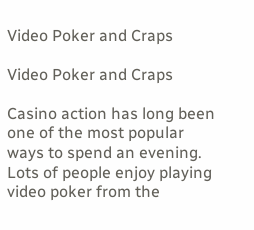Video Poker and Craps

Video Poker and Craps

Casino action has long been one of the most popular ways to spend an evening. Lots of people enjoy playing video poker from the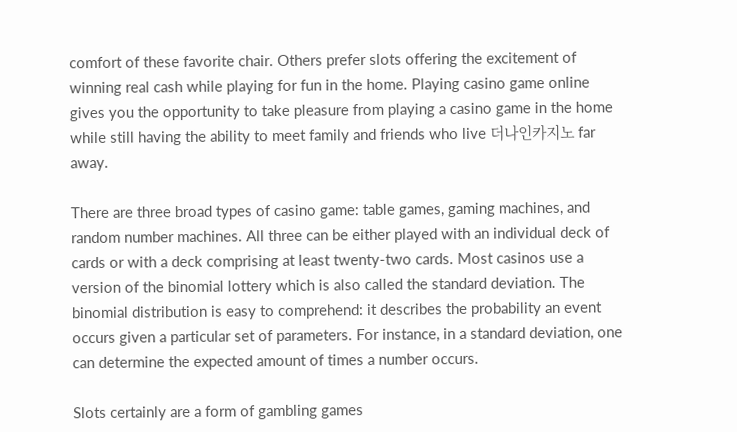comfort of these favorite chair. Others prefer slots offering the excitement of winning real cash while playing for fun in the home. Playing casino game online gives you the opportunity to take pleasure from playing a casino game in the home while still having the ability to meet family and friends who live 더나인카지노 far away.

There are three broad types of casino game: table games, gaming machines, and random number machines. All three can be either played with an individual deck of cards or with a deck comprising at least twenty-two cards. Most casinos use a version of the binomial lottery which is also called the standard deviation. The binomial distribution is easy to comprehend: it describes the probability an event occurs given a particular set of parameters. For instance, in a standard deviation, one can determine the expected amount of times a number occurs.

Slots certainly are a form of gambling games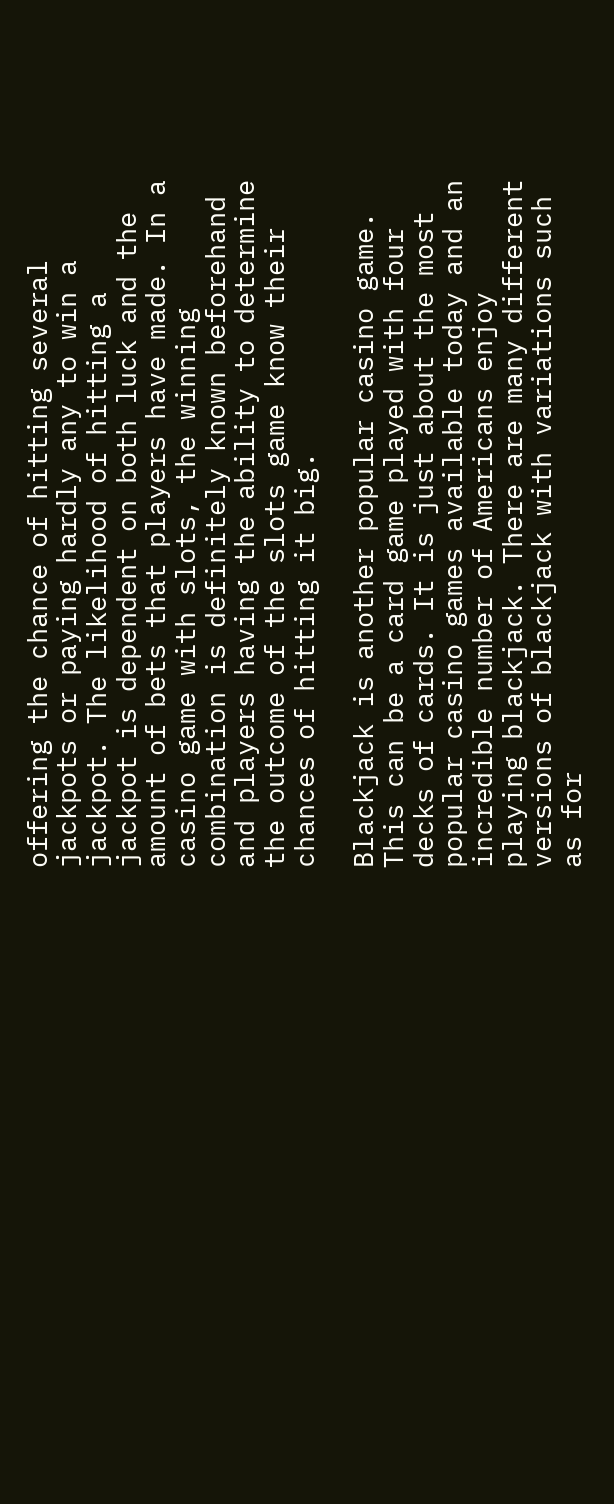offering the chance of hitting several jackpots or paying hardly any to win a jackpot. The likelihood of hitting a jackpot is dependent on both luck and the amount of bets that players have made. In a casino game with slots, the winning combination is definitely known beforehand and players having the ability to determine the outcome of the slots game know their chances of hitting it big.

Blackjack is another popular casino game. This can be a card game played with four decks of cards. It is just about the most popular casino games available today and an incredible number of Americans enjoy playing blackjack. There are many different versions of blackjack with variations such as for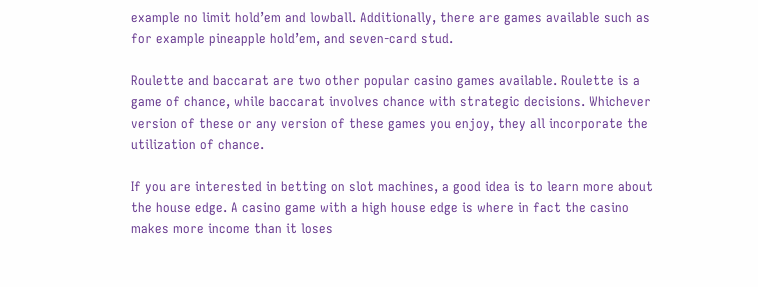example no limit hold’em and lowball. Additionally, there are games available such as for example pineapple hold’em, and seven-card stud.

Roulette and baccarat are two other popular casino games available. Roulette is a game of chance, while baccarat involves chance with strategic decisions. Whichever version of these or any version of these games you enjoy, they all incorporate the utilization of chance.

If you are interested in betting on slot machines, a good idea is to learn more about the house edge. A casino game with a high house edge is where in fact the casino makes more income than it loses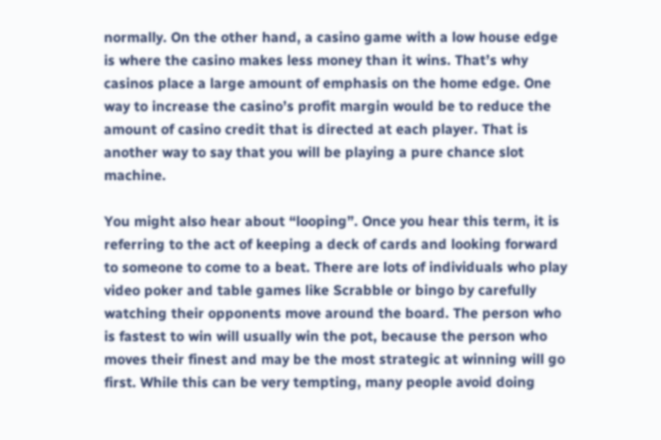normally. On the other hand, a casino game with a low house edge is where the casino makes less money than it wins. That’s why casinos place a large amount of emphasis on the home edge. One way to increase the casino’s profit margin would be to reduce the amount of casino credit that is directed at each player. That is another way to say that you will be playing a pure chance slot machine.

You might also hear about “looping”. Once you hear this term, it is referring to the act of keeping a deck of cards and looking forward to someone to come to a beat. There are lots of individuals who play video poker and table games like Scrabble or bingo by carefully watching their opponents move around the board. The person who is fastest to win will usually win the pot, because the person who moves their finest and may be the most strategic at winning will go first. While this can be very tempting, many people avoid doing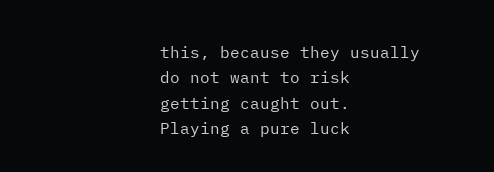this, because they usually do not want to risk getting caught out. Playing a pure luck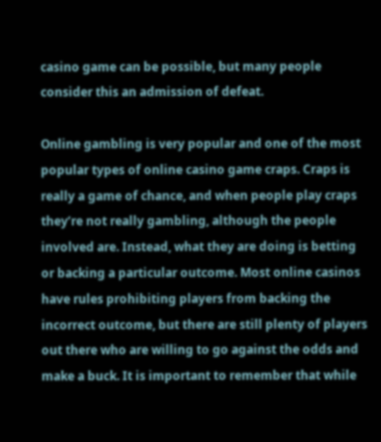casino game can be possible, but many people consider this an admission of defeat.

Online gambling is very popular and one of the most popular types of online casino game craps. Craps is really a game of chance, and when people play craps they’re not really gambling, although the people involved are. Instead, what they are doing is betting or backing a particular outcome. Most online casinos have rules prohibiting players from backing the incorrect outcome, but there are still plenty of players out there who are willing to go against the odds and make a buck. It is important to remember that while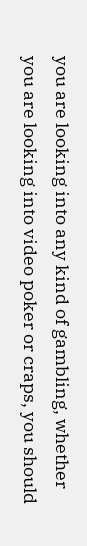you are looking into any kind of gambling, whether you are looking into video poker or craps, you should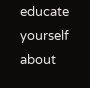educate yourself about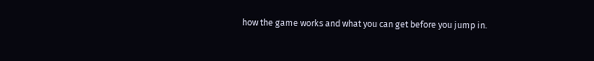how the game works and what you can get before you jump in.